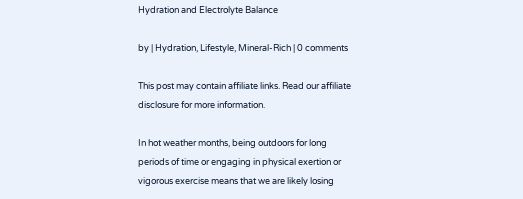Hydration and Electrolyte Balance

by | Hydration, Lifestyle, Mineral-Rich | 0 comments

This post may contain affiliate links. Read our affiliate disclosure for more information.

In hot weather months, being outdoors for long periods of time or engaging in physical exertion or vigorous exercise means that we are likely losing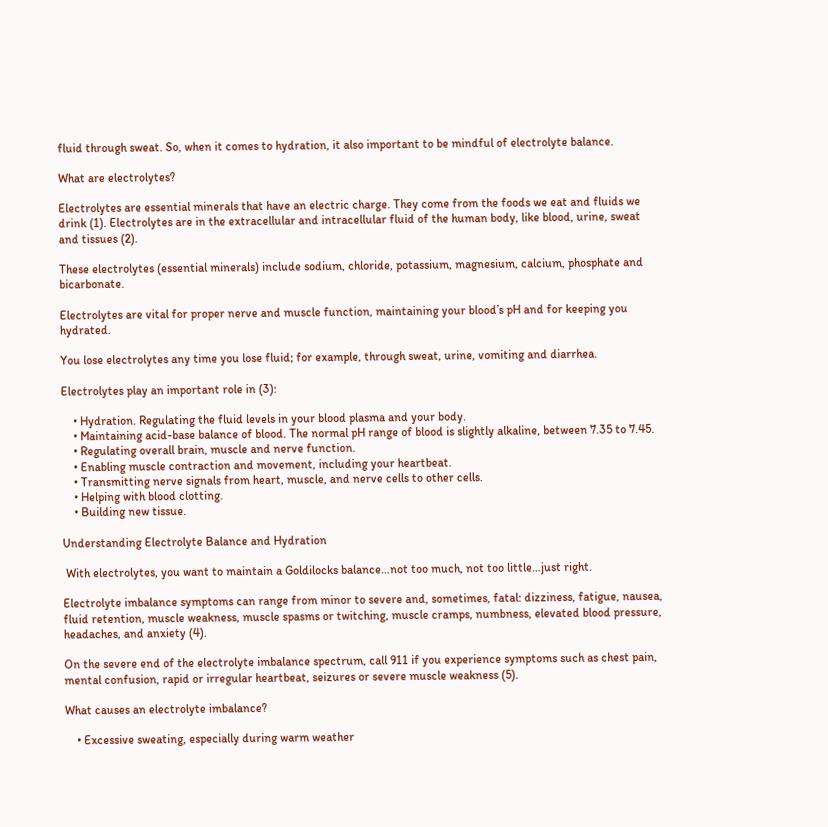fluid through sweat. So, when it comes to hydration, it also important to be mindful of electrolyte balance.

What are electrolytes?

Electrolytes are essential minerals that have an electric charge. They come from the foods we eat and fluids we drink (1). Electrolytes are in the extracellular and intracellular fluid of the human body, like blood, urine, sweat and tissues (2).

These electrolytes (essential minerals) include sodium, chloride, potassium, magnesium, calcium, phosphate and bicarbonate.

Electrolytes are vital for proper nerve and muscle function, maintaining your blood’s pH and for keeping you hydrated.

You lose electrolytes any time you lose fluid; for example, through sweat, urine, vomiting and diarrhea.

Electrolytes play an important role in (3):

    • Hydration. Regulating the fluid levels in your blood plasma and your body.
    • Maintaining acid-base balance of blood. The normal pH range of blood is slightly alkaline, between 7.35 to 7.45.
    • Regulating overall brain, muscle and nerve function.
    • Enabling muscle contraction and movement, including your heartbeat.
    • Transmitting nerve signals from heart, muscle, and nerve cells to other cells.
    • Helping with blood clotting.
    • Building new tissue.

Understanding Electrolyte Balance and Hydration

 With electrolytes, you want to maintain a Goldilocks balance…not too much, not too little…just right.

Electrolyte imbalance symptoms can range from minor to severe and, sometimes, fatal: dizziness, fatigue, nausea, fluid retention, muscle weakness, muscle spasms or twitching, muscle cramps, numbness, elevated blood pressure, headaches, and anxiety (4).

On the severe end of the electrolyte imbalance spectrum, call 911 if you experience symptoms such as chest pain, mental confusion, rapid or irregular heartbeat, seizures or severe muscle weakness (5).

What causes an electrolyte imbalance?

    • Excessive sweating, especially during warm weather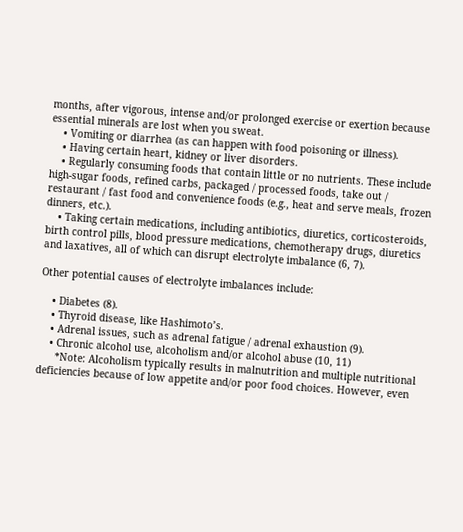months, after vigorous, intense and/or prolonged exercise or exertion because essential minerals are lost when you sweat.
    • Vomiting or diarrhea (as can happen with food poisoning or illness).
    • Having certain heart, kidney or liver disorders.
    • Regularly consuming foods that contain little or no nutrients. These include high-sugar foods, refined carbs, packaged / processed foods, take out / restaurant / fast food and convenience foods (e.g., heat and serve meals, frozen dinners, etc.).
    • Taking certain medications, including antibiotics, diuretics, corticosteroids, birth control pills, blood pressure medications, chemotherapy drugs, diuretics and laxatives, all of which can disrupt electrolyte imbalance (6, 7).

Other potential causes of electrolyte imbalances include:

    • Diabetes (8).
    • Thyroid disease, like Hashimoto’s.
    • Adrenal issues, such as adrenal fatigue / adrenal exhaustion (9).
    • Chronic alcohol use, alcoholism and/or alcohol abuse (10, 11)
      *Note: Alcoholism typically results in malnutrition and multiple nutritional deficiencies because of low appetite and/or poor food choices. However, even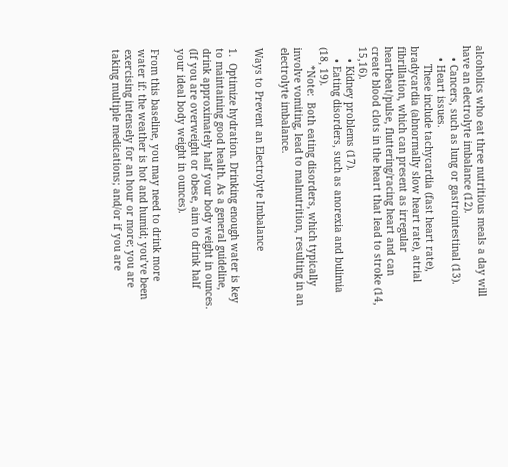alcoholics who eat three nutritious meals a day will have an electrolyte imbalance (12).
    • Cancers, such as lung or gastrointestinal (13).
    • Heart issues.
      These include tachycardia (fast heart rate), bradycardia (abnormally slow heart rate), atrial fibrillation, which can present as irregular heartbeat/pulse, fluttering/racing heart and can create blood clots in the heart that lead to stroke (14, 15,16).
    • Kidney problems (17).
    • Eating disorders, such as anorexia and bulimia (18, 19).
      *Note:  Both eating disorders, which typically involve vomiting, lead to malnutrition, resulting in an electrolyte imbalance.

Ways to Prevent an Electrolyte Imbalance

1.  Optimize hydration. Drinking enough water is key to maintaining good health. As a general guideline, drink approximately half your body weight in ounces. (If you are overweight or obese, aim to drink half your ideal body weight in ounces).

From this baseline, you may need to drink more water if: the weather is hot and humid; you’ve been exercising intensely for an hour or more; you are taking multiple medications; and/or if you are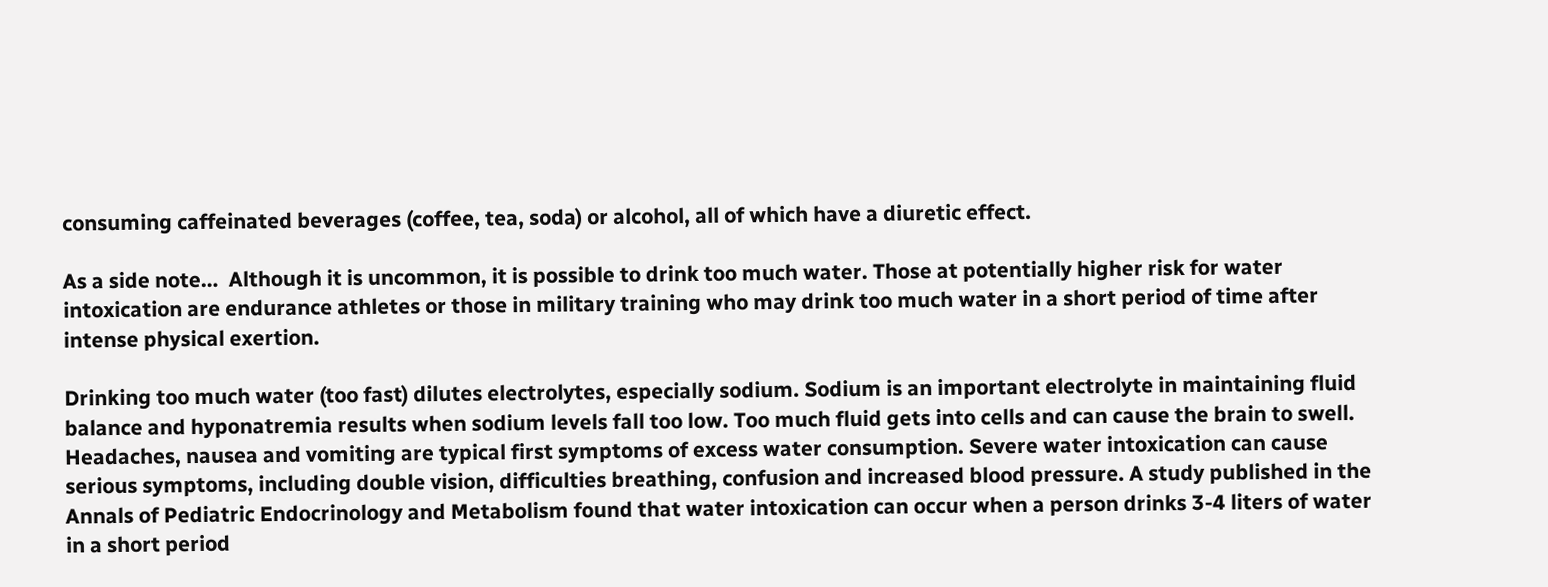consuming caffeinated beverages (coffee, tea, soda) or alcohol, all of which have a diuretic effect.

As a side note…  Although it is uncommon, it is possible to drink too much water. Those at potentially higher risk for water intoxication are endurance athletes or those in military training who may drink too much water in a short period of time after intense physical exertion.

Drinking too much water (too fast) dilutes electrolytes, especially sodium. Sodium is an important electrolyte in maintaining fluid balance and hyponatremia results when sodium levels fall too low. Too much fluid gets into cells and can cause the brain to swell. Headaches, nausea and vomiting are typical first symptoms of excess water consumption. Severe water intoxication can cause serious symptoms, including double vision, difficulties breathing, confusion and increased blood pressure. A study published in the Annals of Pediatric Endocrinology and Metabolism found that water intoxication can occur when a person drinks 3-4 liters of water in a short period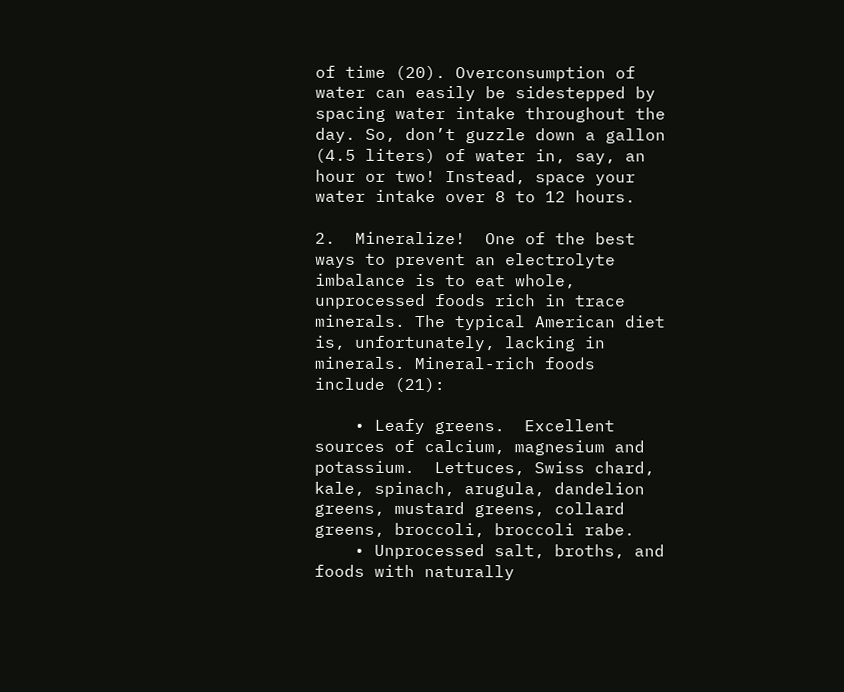of time (20). Overconsumption of water can easily be sidestepped by spacing water intake throughout the day. So, don’t guzzle down a gallon (4.5 liters) of water in, say, an hour or two! Instead, space your water intake over 8 to 12 hours.

2.  Mineralize!  One of the best ways to prevent an electrolyte imbalance is to eat whole, unprocessed foods rich in trace minerals. The typical American diet is, unfortunately, lacking in minerals. Mineral-rich foods include (21):

    • Leafy greens.  Excellent sources of calcium, magnesium and potassium.  Lettuces, Swiss chard, kale, spinach, arugula, dandelion greens, mustard greens, collard greens, broccoli, broccoli rabe.
    • Unprocessed salt, broths, and foods with naturally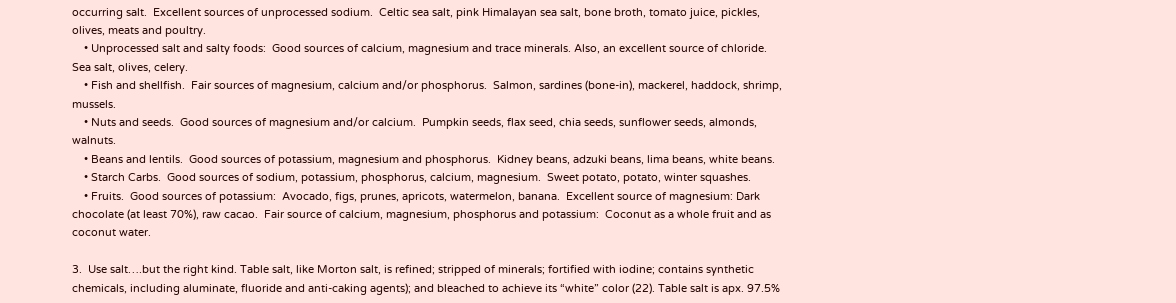occurring salt.  Excellent sources of unprocessed sodium.  Celtic sea salt, pink Himalayan sea salt, bone broth, tomato juice, pickles, olives, meats and poultry.
    • Unprocessed salt and salty foods:  Good sources of calcium, magnesium and trace minerals. Also, an excellent source of chloride.  Sea salt, olives, celery.
    • Fish and shellfish.  Fair sources of magnesium, calcium and/or phosphorus.  Salmon, sardines (bone-in), mackerel, haddock, shrimp, mussels.
    • Nuts and seeds.  Good sources of magnesium and/or calcium.  Pumpkin seeds, flax seed, chia seeds, sunflower seeds, almonds, walnuts.
    • Beans and lentils.  Good sources of potassium, magnesium and phosphorus.  Kidney beans, adzuki beans, lima beans, white beans.
    • Starch Carbs.  Good sources of sodium, potassium, phosphorus, calcium, magnesium.  Sweet potato, potato, winter squashes.
    • Fruits.  Good sources of potassium:  Avocado, figs, prunes, apricots, watermelon, banana.  Excellent source of magnesium: Dark chocolate (at least 70%), raw cacao.  Fair source of calcium, magnesium, phosphorus and potassium:  Coconut as a whole fruit and as coconut water.

3.  Use salt….but the right kind. Table salt, like Morton salt, is refined; stripped of minerals; fortified with iodine; contains synthetic chemicals, including aluminate, fluoride and anti-caking agents); and bleached to achieve its “white” color (22). Table salt is apx. 97.5%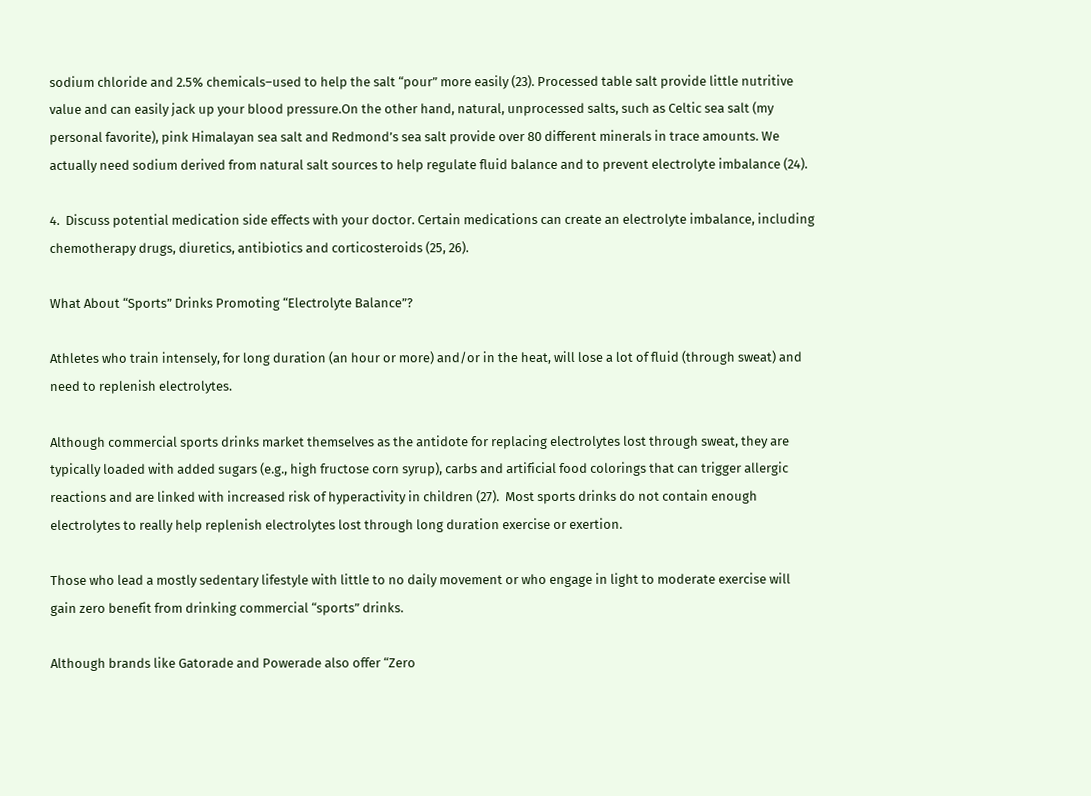sodium chloride and 2.5% chemicals–used to help the salt “pour” more easily (23). Processed table salt provide little nutritive value and can easily jack up your blood pressure.On the other hand, natural, unprocessed salts, such as Celtic sea salt (my personal favorite), pink Himalayan sea salt and Redmond’s sea salt provide over 80 different minerals in trace amounts. We actually need sodium derived from natural salt sources to help regulate fluid balance and to prevent electrolyte imbalance (24).

4.  Discuss potential medication side effects with your doctor. Certain medications can create an electrolyte imbalance, including chemotherapy drugs, diuretics, antibiotics and corticosteroids (25, 26).

What About “Sports” Drinks Promoting “Electrolyte Balance”?

Athletes who train intensely, for long duration (an hour or more) and/or in the heat, will lose a lot of fluid (through sweat) and need to replenish electrolytes.

Although commercial sports drinks market themselves as the antidote for replacing electrolytes lost through sweat, they are typically loaded with added sugars (e.g., high fructose corn syrup), carbs and artificial food colorings that can trigger allergic reactions and are linked with increased risk of hyperactivity in children (27).  Most sports drinks do not contain enough electrolytes to really help replenish electrolytes lost through long duration exercise or exertion.

Those who lead a mostly sedentary lifestyle with little to no daily movement or who engage in light to moderate exercise will gain zero benefit from drinking commercial “sports” drinks.

Although brands like Gatorade and Powerade also offer “Zero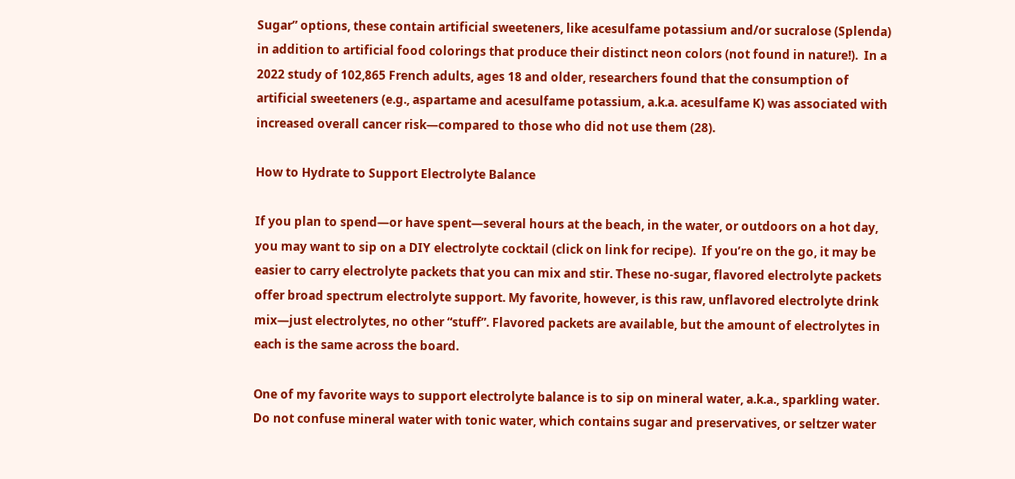Sugar” options, these contain artificial sweeteners, like acesulfame potassium and/or sucralose (Splenda) in addition to artificial food colorings that produce their distinct neon colors (not found in nature!).  In a 2022 study of 102,865 French adults, ages 18 and older, researchers found that the consumption of artificial sweeteners (e.g., aspartame and acesulfame potassium, a.k.a. acesulfame K) was associated with increased overall cancer risk—compared to those who did not use them (28).

How to Hydrate to Support Electrolyte Balance

If you plan to spend—or have spent—several hours at the beach, in the water, or outdoors on a hot day, you may want to sip on a DIY electrolyte cocktail (click on link for recipe).  If you’re on the go, it may be easier to carry electrolyte packets that you can mix and stir. These no-sugar, flavored electrolyte packets offer broad spectrum electrolyte support. My favorite, however, is this raw, unflavored electrolyte drink mix—just electrolytes, no other “stuff”. Flavored packets are available, but the amount of electrolytes in each is the same across the board.

One of my favorite ways to support electrolyte balance is to sip on mineral water, a.k.a., sparkling water. Do not confuse mineral water with tonic water, which contains sugar and preservatives, or seltzer water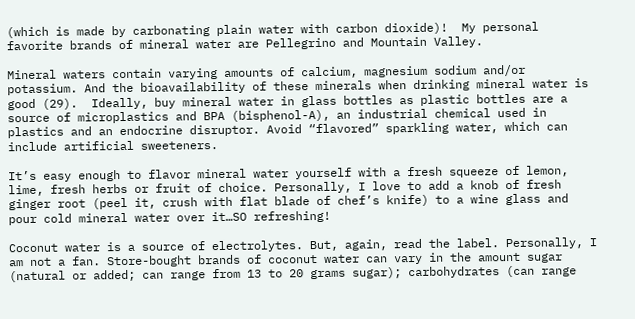(which is made by carbonating plain water with carbon dioxide)!  My personal favorite brands of mineral water are Pellegrino and Mountain Valley.

Mineral waters contain varying amounts of calcium, magnesium sodium and/or potassium. And the bioavailability of these minerals when drinking mineral water is good (29).  Ideally, buy mineral water in glass bottles as plastic bottles are a source of microplastics and BPA (bisphenol-A), an industrial chemical used in plastics and an endocrine disruptor. Avoid “flavored” sparkling water, which can include artificial sweeteners.

It’s easy enough to flavor mineral water yourself with a fresh squeeze of lemon, lime, fresh herbs or fruit of choice. Personally, I love to add a knob of fresh ginger root (peel it, crush with flat blade of chef’s knife) to a wine glass and pour cold mineral water over it…SO refreshing!

Coconut water is a source of electrolytes. But, again, read the label. Personally, I am not a fan. Store-bought brands of coconut water can vary in the amount sugar (natural or added; can range from 13 to 20 grams sugar); carbohydrates (can range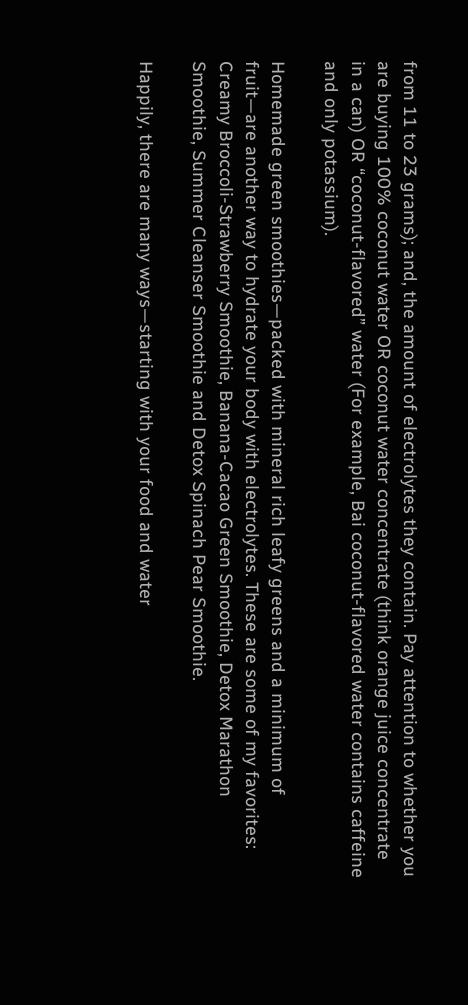from 11 to 23 grams); and, the amount of electrolytes they contain. Pay attention to whether you are buying 100% coconut water OR coconut water concentrate (think orange juice concentrate in a can) OR “coconut-flavored” water (For example, Bai coconut-flavored water contains caffeine and only potassium).

Homemade green smoothies—packed with mineral rich leafy greens and a minimum of fruit—are another way to hydrate your body with electrolytes. These are some of my favorites:  Creamy Broccoli-Strawberry Smoothie, Banana-Cacao Green Smoothie, Detox Marathon Smoothie, Summer Cleanser Smoothie and Detox Spinach Pear Smoothie.

Happily, there are many ways—starting with your food and water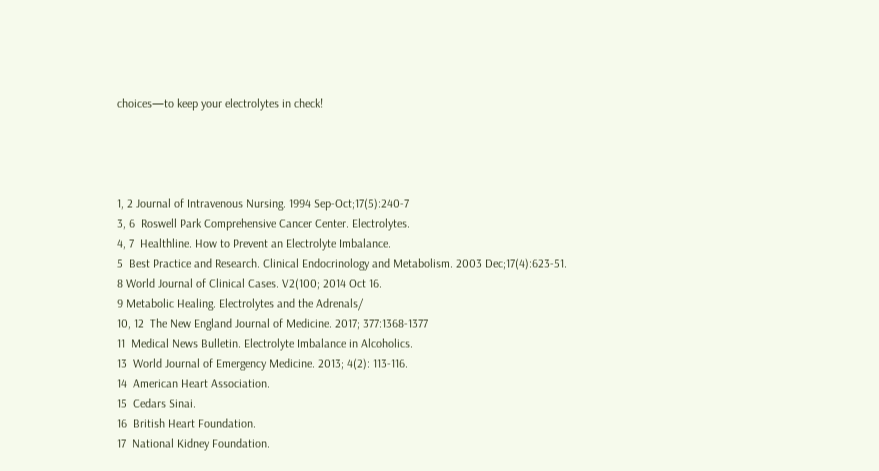choices—to keep your electrolytes in check!




1, 2 Journal of Intravenous Nursing. 1994 Sep-Oct;17(5):240-7
3, 6  Roswell Park Comprehensive Cancer Center. Electrolytes.
4, 7  Healthline. How to Prevent an Electrolyte Imbalance.
5  Best Practice and Research. Clinical Endocrinology and Metabolism. 2003 Dec;17(4):623-51.
8 World Journal of Clinical Cases. V2(100; 2014 Oct 16.
9 Metabolic Healing. Electrolytes and the Adrenals/
10, 12  The New England Journal of Medicine. 2017; 377:1368-1377
11  Medical News Bulletin. Electrolyte Imbalance in Alcoholics.
13  World Journal of Emergency Medicine. 2013; 4(2): 113-116.
14  American Heart Association.
15  Cedars Sinai.
16  British Heart Foundation.
17  National Kidney Foundation.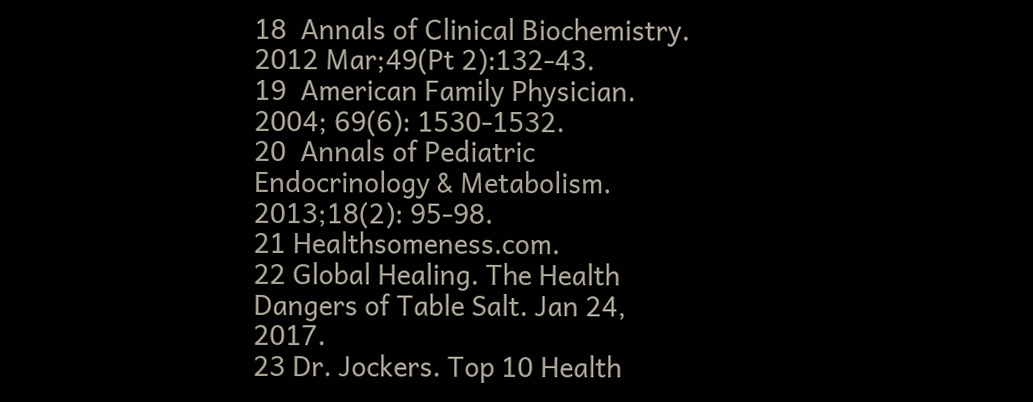18  Annals of Clinical Biochemistry. 2012 Mar;49(Pt 2):132-43.
19  American Family Physician. 2004; 69(6): 1530-1532.
20  Annals of Pediatric Endocrinology & Metabolism. 2013;18(2): 95-98.
21 Healthsomeness.com.
22 Global Healing. The Health Dangers of Table Salt. Jan 24, 2017.
23 Dr. Jockers. Top 10 Health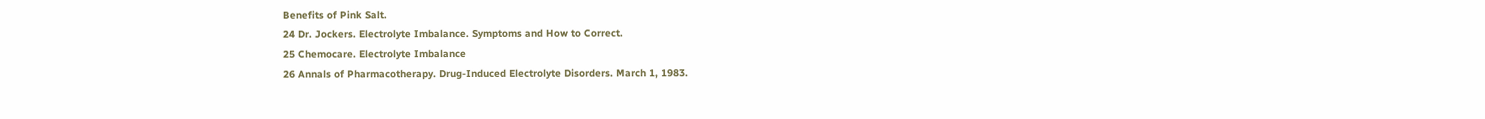Benefits of Pink Salt.
24 Dr. Jockers. Electrolyte Imbalance. Symptoms and How to Correct.
25 Chemocare. Electrolyte Imbalance
26 Annals of Pharmacotherapy. Drug-Induced Electrolyte Disorders. March 1, 1983.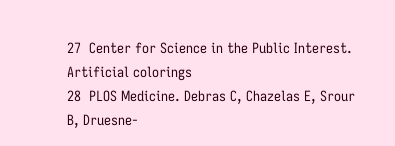27  Center for Science in the Public Interest. Artificial colorings
28  PLOS Medicine. Debras C, Chazelas E, Srour B, Druesne-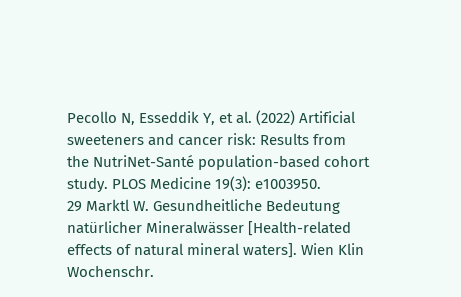Pecollo N, Esseddik Y, et al. (2022) Artificial sweeteners and cancer risk: Results from the NutriNet-Santé population-based cohort study. PLOS Medicine 19(3): e1003950.
29 Marktl W. Gesundheitliche Bedeutung natürlicher Mineralwässer [Health-related effects of natural mineral waters]. Wien Klin Wochenschr.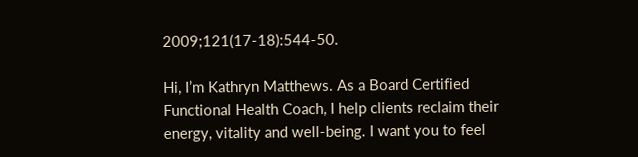2009;121(17-18):544-50.

Hi, I’m Kathryn Matthews. As a Board Certified Functional Health Coach, I help clients reclaim their energy, vitality and well-being. I want you to feel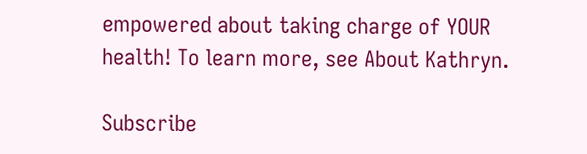empowered about taking charge of YOUR health! To learn more, see About Kathryn.

Subscribe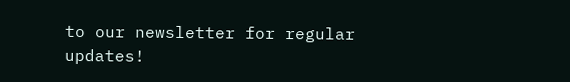to our newsletter for regular updates!